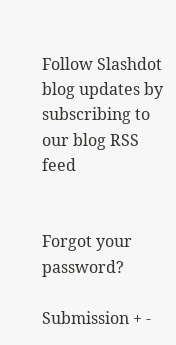Follow Slashdot blog updates by subscribing to our blog RSS feed


Forgot your password?

Submission + -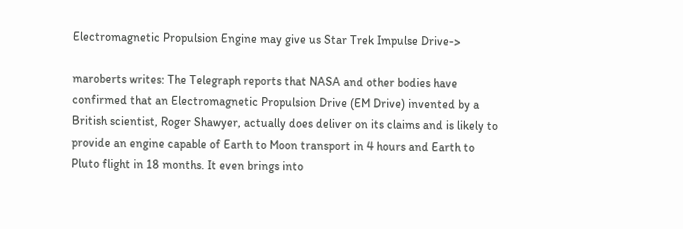Electromagnetic Propulsion Engine may give us Star Trek Impulse Drive->

maroberts writes: The Telegraph reports that NASA and other bodies have confirmed that an Electromagnetic Propulsion Drive (EM Drive) invented by a British scientist, Roger Shawyer, actually does deliver on its claims and is likely to provide an engine capable of Earth to Moon transport in 4 hours and Earth to Pluto flight in 18 months. It even brings into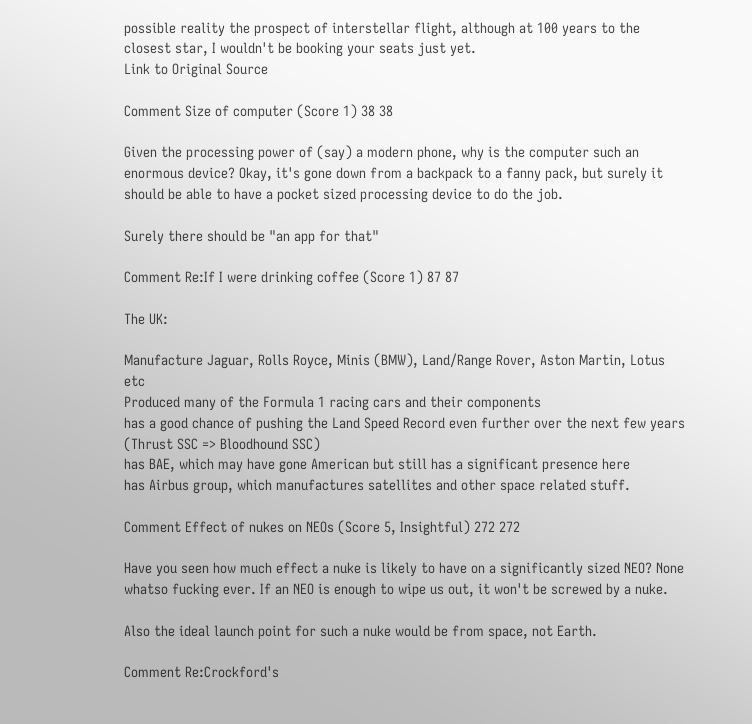possible reality the prospect of interstellar flight, although at 100 years to the closest star, I wouldn't be booking your seats just yet.
Link to Original Source

Comment Size of computer (Score 1) 38 38

Given the processing power of (say) a modern phone, why is the computer such an enormous device? Okay, it's gone down from a backpack to a fanny pack, but surely it should be able to have a pocket sized processing device to do the job.

Surely there should be "an app for that"

Comment Re:If I were drinking coffee (Score 1) 87 87

The UK:

Manufacture Jaguar, Rolls Royce, Minis (BMW), Land/Range Rover, Aston Martin, Lotus etc
Produced many of the Formula 1 racing cars and their components
has a good chance of pushing the Land Speed Record even further over the next few years (Thrust SSC => Bloodhound SSC)
has BAE, which may have gone American but still has a significant presence here
has Airbus group, which manufactures satellites and other space related stuff.

Comment Effect of nukes on NEOs (Score 5, Insightful) 272 272

Have you seen how much effect a nuke is likely to have on a significantly sized NEO? None whatso fucking ever. If an NEO is enough to wipe us out, it won't be screwed by a nuke.

Also the ideal launch point for such a nuke would be from space, not Earth.

Comment Re:Crockford's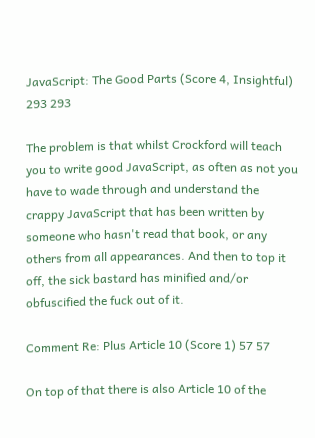JavaScript: The Good Parts (Score 4, Insightful) 293 293

The problem is that whilst Crockford will teach you to write good JavaScript, as often as not you have to wade through and understand the crappy JavaScript that has been written by someone who hasn't read that book, or any others from all appearances. And then to top it off, the sick bastard has minified and/or obfuscified the fuck out of it.

Comment Re: Plus Article 10 (Score 1) 57 57

On top of that there is also Article 10 of the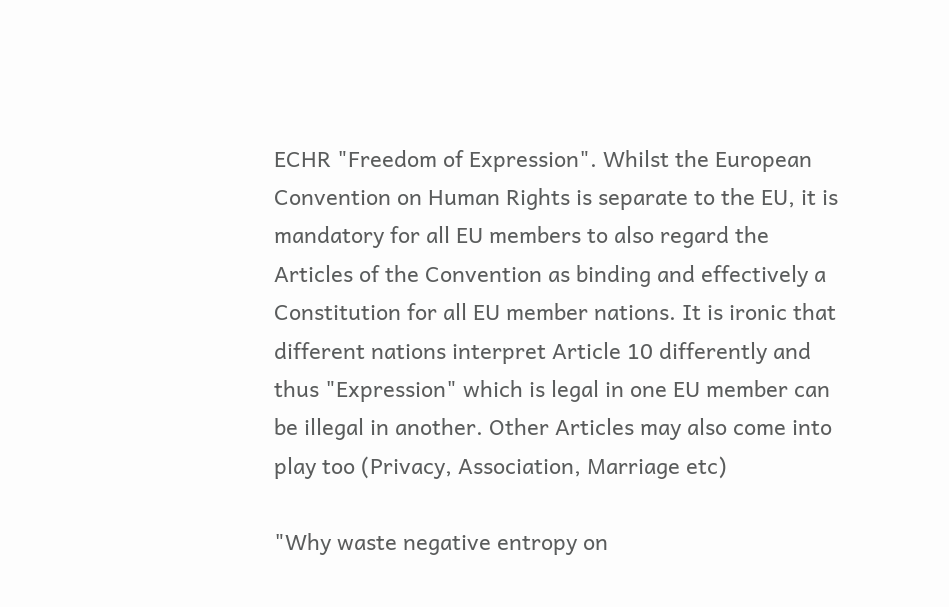ECHR "Freedom of Expression". Whilst the European Convention on Human Rights is separate to the EU, it is mandatory for all EU members to also regard the Articles of the Convention as binding and effectively a Constitution for all EU member nations. It is ironic that different nations interpret Article 10 differently and thus "Expression" which is legal in one EU member can be illegal in another. Other Articles may also come into play too (Privacy, Association, Marriage etc)

"Why waste negative entropy on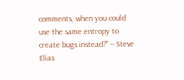comments, when you could use the same entropy to create bugs instead?" -- Steve Elias